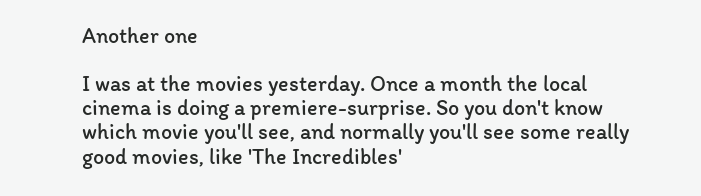Another one

I was at the movies yesterday. Once a month the local cinema is doing a premiere-surprise. So you don't know which movie you'll see, and normally you'll see some really good movies, like 'The Incredibles'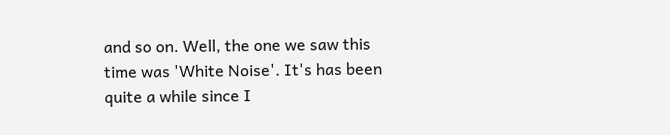and so on. Well, the one we saw this time was 'White Noise'. It's has been quite a while since I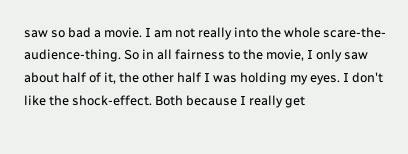saw so bad a movie. I am not really into the whole scare-the-audience-thing. So in all fairness to the movie, I only saw about half of it, the other half I was holding my eyes. I don't like the shock-effect. Both because I really get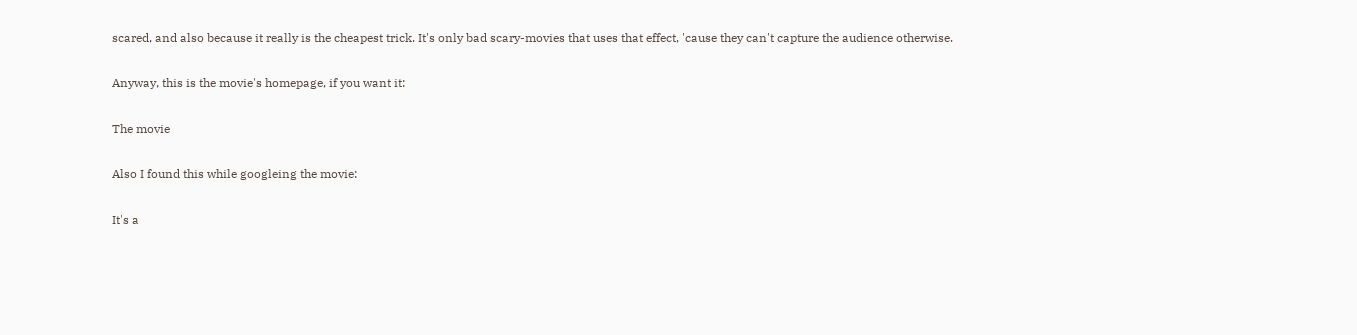scared, and also because it really is the cheapest trick. It's only bad scary-movies that uses that effect, 'cause they can't capture the audience otherwise.

Anyway, this is the movie's homepage, if you want it:

The movie

Also I found this while googleing the movie:

It's a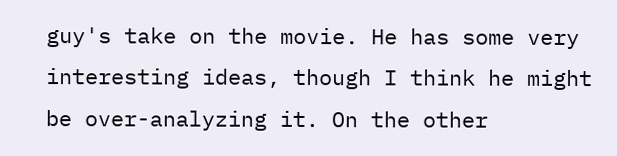guy's take on the movie. He has some very interesting ideas, though I think he might be over-analyzing it. On the other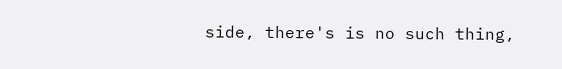side, there's is no such thing,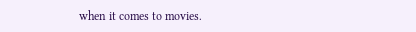when it comes to movies.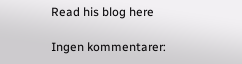Read his blog here

Ingen kommentarer: